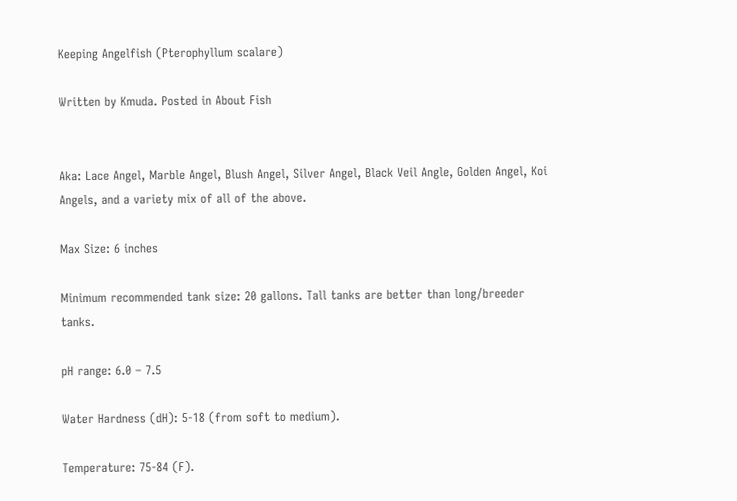Keeping Angelfish (Pterophyllum scalare)

Written by Kmuda. Posted in About Fish


Aka: Lace Angel, Marble Angel, Blush Angel, Silver Angel, Black Veil Angle, Golden Angel, Koi Angels, and a variety mix of all of the above.

Max Size: 6 inches

Minimum recommended tank size: 20 gallons. Tall tanks are better than long/breeder tanks.

pH range: 6.0 – 7.5

Water Hardness (dH): 5-18 (from soft to medium).

Temperature: 75-84 (F).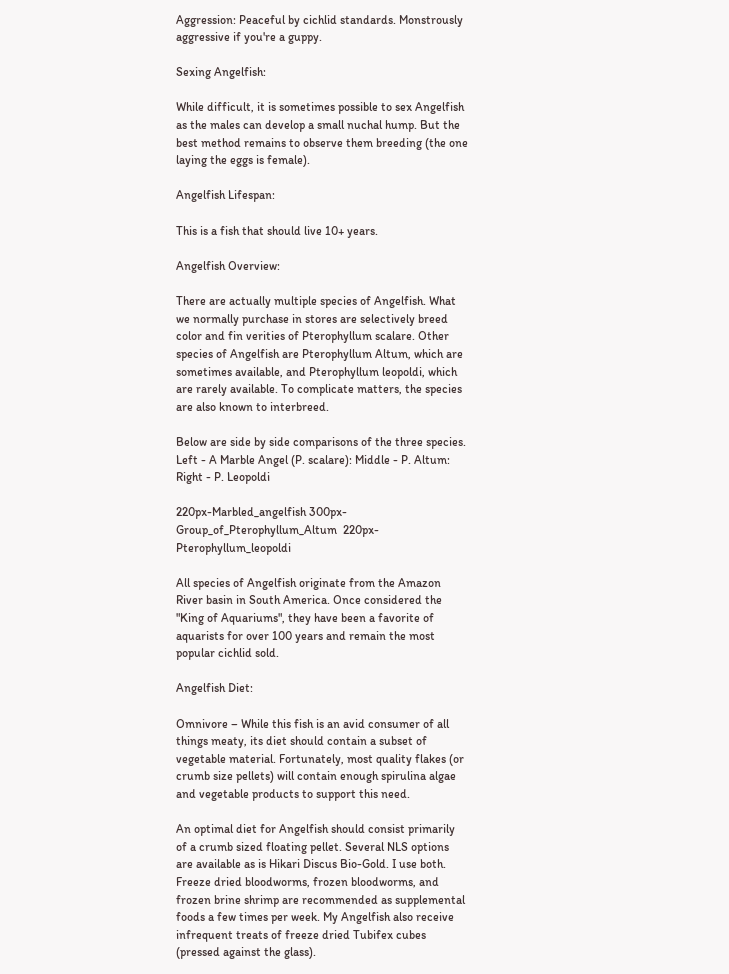Aggression: Peaceful by cichlid standards. Monstrously aggressive if you're a guppy.

Sexing Angelfish:

While difficult, it is sometimes possible to sex Angelfish as the males can develop a small nuchal hump. But the best method remains to observe them breeding (the one laying the eggs is female).

Angelfish Lifespan:

This is a fish that should live 10+ years.

Angelfish Overview:

There are actually multiple species of Angelfish. What we normally purchase in stores are selectively breed color and fin verities of Pterophyllum scalare. Other species of Angelfish are Pterophyllum Altum, which are sometimes available, and Pterophyllum leopoldi, which are rarely available. To complicate matters, the species are also known to interbreed.

Below are side by side comparisons of the three species. Left - A Marble Angel (P. scalare): Middle - P. Altum: Right - P. Leopoldi

220px-Marbled_angelfish 300px-Group_of_Pterophyllum_Altum  220px-Pterophyllum_leopoldi

All species of Angelfish originate from the Amazon River basin in South America. Once considered the "King of Aquariums", they have been a favorite of aquarists for over 100 years and remain the most popular cichlid sold.

Angelfish Diet:

Omnivore – While this fish is an avid consumer of all things meaty, its diet should contain a subset of vegetable material. Fortunately, most quality flakes (or crumb size pellets) will contain enough spirulina algae and vegetable products to support this need.

An optimal diet for Angelfish should consist primarily of a crumb sized floating pellet. Several NLS options are available as is Hikari Discus Bio-Gold. I use both. Freeze dried bloodworms, frozen bloodworms, and frozen brine shrimp are recommended as supplemental foods a few times per week. My Angelfish also receive infrequent treats of freeze dried Tubifex cubes (pressed against the glass).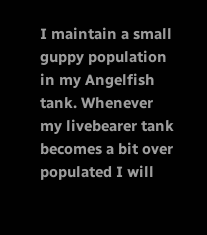I maintain a small guppy population in my Angelfish tank. Whenever my livebearer tank becomes a bit over populated I will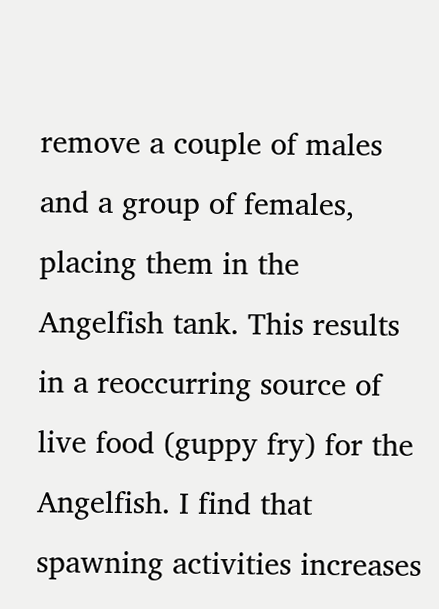remove a couple of males and a group of females, placing them in the Angelfish tank. This results in a reoccurring source of live food (guppy fry) for the Angelfish. I find that spawning activities increases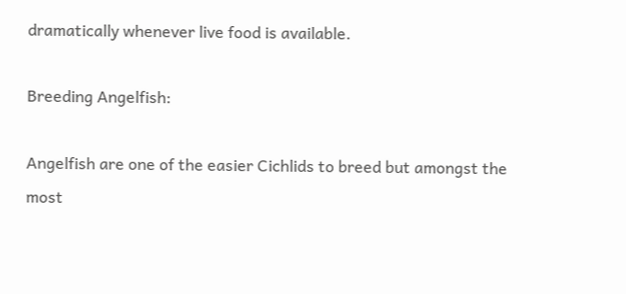dramatically whenever live food is available.

Breeding Angelfish:

Angelfish are one of the easier Cichlids to breed but amongst the most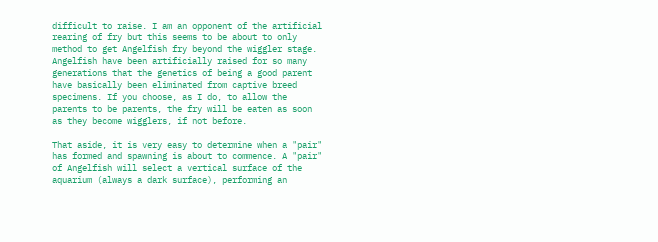difficult to raise. I am an opponent of the artificial rearing of fry but this seems to be about to only method to get Angelfish fry beyond the wiggler stage. Angelfish have been artificially raised for so many generations that the genetics of being a good parent have basically been eliminated from captive breed specimens. If you choose, as I do, to allow the parents to be parents, the fry will be eaten as soon as they become wigglers, if not before.

That aside, it is very easy to determine when a "pair" has formed and spawning is about to commence. A "pair" of Angelfish will select a vertical surface of the aquarium (always a dark surface), performing an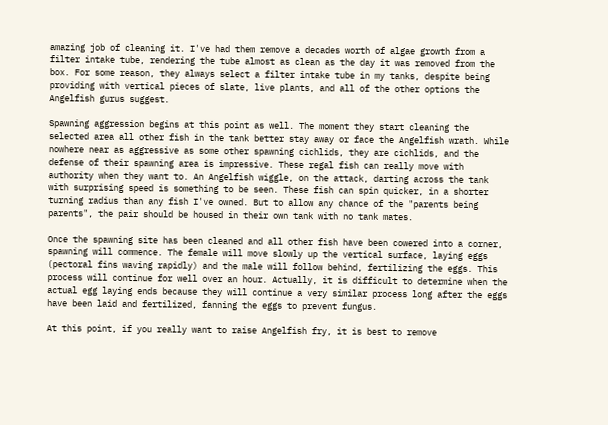amazing job of cleaning it. I've had them remove a decades worth of algae growth from a filter intake tube, rendering the tube almost as clean as the day it was removed from the box. For some reason, they always select a filter intake tube in my tanks, despite being providing with vertical pieces of slate, live plants, and all of the other options the Angelfish gurus suggest.

Spawning aggression begins at this point as well. The moment they start cleaning the selected area all other fish in the tank better stay away or face the Angelfish wrath. While nowhere near as aggressive as some other spawning cichlids, they are cichlids, and the defense of their spawning area is impressive. These regal fish can really move with authority when they want to. An Angelfish wiggle, on the attack, darting across the tank with surprising speed is something to be seen. These fish can spin quicker, in a shorter turning radius than any fish I've owned. But to allow any chance of the "parents being parents", the pair should be housed in their own tank with no tank mates.

Once the spawning site has been cleaned and all other fish have been cowered into a corner, spawning will commence. The female will move slowly up the vertical surface, laying eggs (pectoral fins waving rapidly) and the male will follow behind, fertilizing the eggs. This process will continue for well over an hour. Actually, it is difficult to determine when the actual egg laying ends because they will continue a very similar process long after the eggs have been laid and fertilized, fanning the eggs to prevent fungus.

At this point, if you really want to raise Angelfish fry, it is best to remove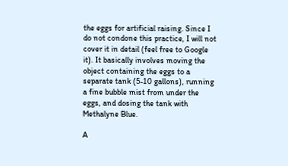the eggs for artificial raising. Since I do not condone this practice, I will not cover it in detail (feel free to Google it). It basically involves moving the object containing the eggs to a separate tank (5-10 gallons), running a fine bubble mist from under the eggs, and dosing the tank with Methalyne Blue.

A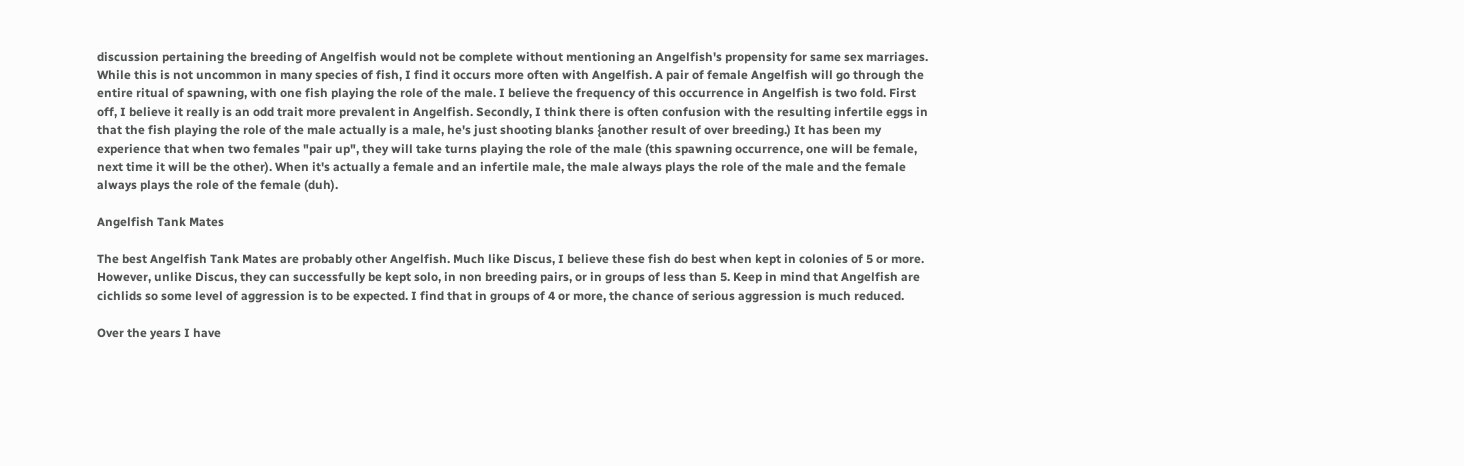discussion pertaining the breeding of Angelfish would not be complete without mentioning an Angelfish's propensity for same sex marriages. While this is not uncommon in many species of fish, I find it occurs more often with Angelfish. A pair of female Angelfish will go through the entire ritual of spawning, with one fish playing the role of the male. I believe the frequency of this occurrence in Angelfish is two fold. First off, I believe it really is an odd trait more prevalent in Angelfish. Secondly, I think there is often confusion with the resulting infertile eggs in that the fish playing the role of the male actually is a male, he's just shooting blanks {another result of over breeding.) It has been my experience that when two females "pair up", they will take turns playing the role of the male (this spawning occurrence, one will be female, next time it will be the other). When it's actually a female and an infertile male, the male always plays the role of the male and the female always plays the role of the female (duh).

Angelfish Tank Mates

The best Angelfish Tank Mates are probably other Angelfish. Much like Discus, I believe these fish do best when kept in colonies of 5 or more. However, unlike Discus, they can successfully be kept solo, in non breeding pairs, or in groups of less than 5. Keep in mind that Angelfish are cichlids so some level of aggression is to be expected. I find that in groups of 4 or more, the chance of serious aggression is much reduced.

Over the years I have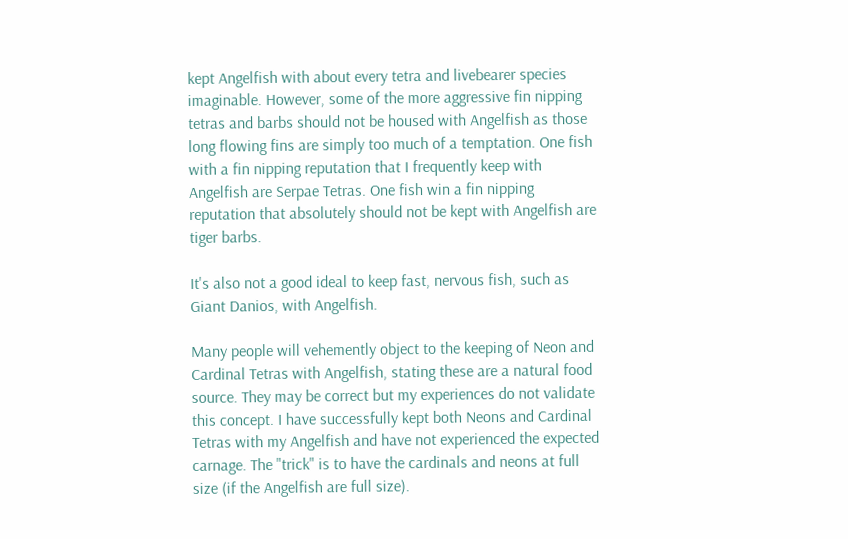kept Angelfish with about every tetra and livebearer species imaginable. However, some of the more aggressive fin nipping tetras and barbs should not be housed with Angelfish as those long flowing fins are simply too much of a temptation. One fish with a fin nipping reputation that I frequently keep with Angelfish are Serpae Tetras. One fish win a fin nipping reputation that absolutely should not be kept with Angelfish are tiger barbs.

It's also not a good ideal to keep fast, nervous fish, such as Giant Danios, with Angelfish.

Many people will vehemently object to the keeping of Neon and Cardinal Tetras with Angelfish, stating these are a natural food source. They may be correct but my experiences do not validate this concept. I have successfully kept both Neons and Cardinal Tetras with my Angelfish and have not experienced the expected carnage. The "trick" is to have the cardinals and neons at full size (if the Angelfish are full size).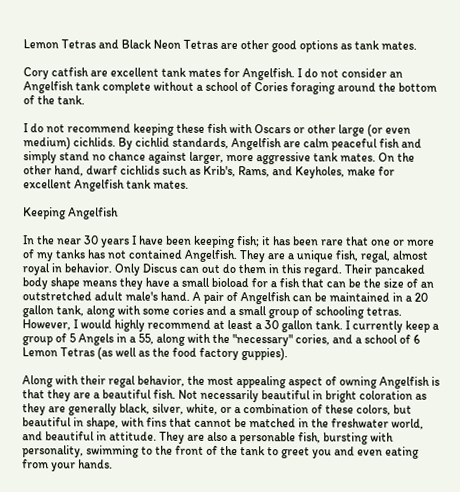Lemon Tetras and Black Neon Tetras are other good options as tank mates.

Cory catfish are excellent tank mates for Angelfish. I do not consider an Angelfish tank complete without a school of Cories foraging around the bottom of the tank.

I do not recommend keeping these fish with Oscars or other large (or even medium) cichlids. By cichlid standards, Angelfish are calm peaceful fish and simply stand no chance against larger, more aggressive tank mates. On the other hand, dwarf cichlids such as Krib's, Rams, and Keyholes, make for excellent Angelfish tank mates.

Keeping Angelfish

In the near 30 years I have been keeping fish; it has been rare that one or more of my tanks has not contained Angelfish. They are a unique fish, regal, almost royal in behavior. Only Discus can out do them in this regard. Their pancaked body shape means they have a small bioload for a fish that can be the size of an outstretched adult male's hand. A pair of Angelfish can be maintained in a 20 gallon tank, along with some cories and a small group of schooling tetras. However, I would highly recommend at least a 30 gallon tank. I currently keep a group of 5 Angels in a 55, along with the "necessary" cories, and a school of 6 Lemon Tetras (as well as the food factory guppies).

Along with their regal behavior, the most appealing aspect of owning Angelfish is that they are a beautiful fish. Not necessarily beautiful in bright coloration as they are generally black, silver, white, or a combination of these colors, but beautiful in shape, with fins that cannot be matched in the freshwater world, and beautiful in attitude. They are also a personable fish, bursting with personality, swimming to the front of the tank to greet you and even eating from your hands.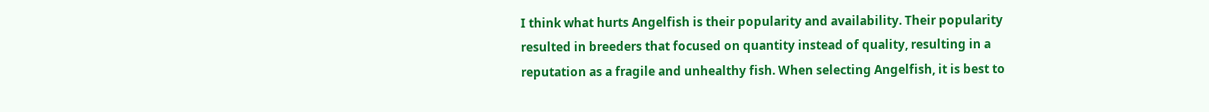I think what hurts Angelfish is their popularity and availability. Their popularity resulted in breeders that focused on quantity instead of quality, resulting in a reputation as a fragile and unhealthy fish. When selecting Angelfish, it is best to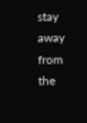stay away from the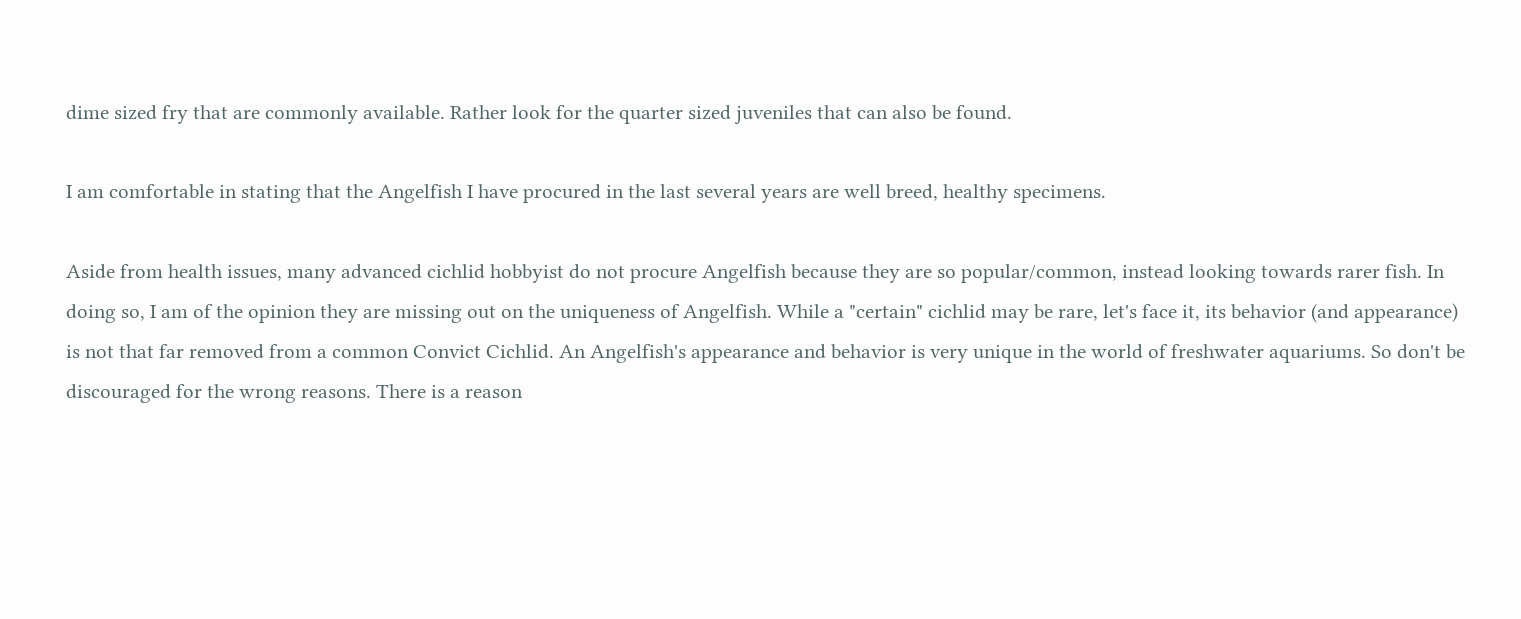dime sized fry that are commonly available. Rather look for the quarter sized juveniles that can also be found.

I am comfortable in stating that the Angelfish I have procured in the last several years are well breed, healthy specimens.

Aside from health issues, many advanced cichlid hobbyist do not procure Angelfish because they are so popular/common, instead looking towards rarer fish. In doing so, I am of the opinion they are missing out on the uniqueness of Angelfish. While a "certain" cichlid may be rare, let's face it, its behavior (and appearance) is not that far removed from a common Convict Cichlid. An Angelfish's appearance and behavior is very unique in the world of freshwater aquariums. So don't be discouraged for the wrong reasons. There is a reason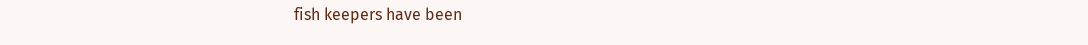fish keepers have been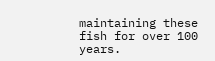maintaining these fish for over 100 years.